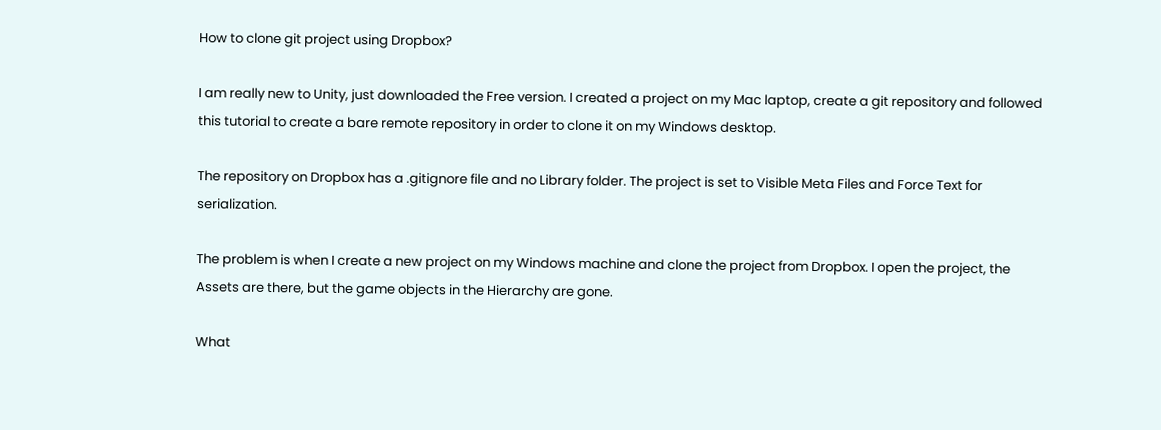How to clone git project using Dropbox?

I am really new to Unity, just downloaded the Free version. I created a project on my Mac laptop, create a git repository and followed this tutorial to create a bare remote repository in order to clone it on my Windows desktop.

The repository on Dropbox has a .gitignore file and no Library folder. The project is set to Visible Meta Files and Force Text for serialization.

The problem is when I create a new project on my Windows machine and clone the project from Dropbox. I open the project, the Assets are there, but the game objects in the Hierarchy are gone.

What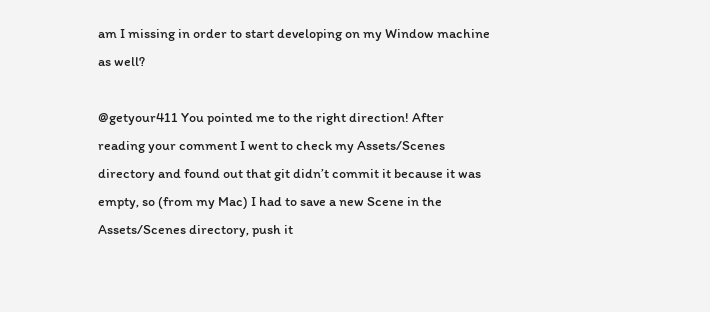am I missing in order to start developing on my Window machine as well?

@getyour411 You pointed me to the right direction! After reading your comment I went to check my Assets/Scenes directory and found out that git didn’t commit it because it was empty, so (from my Mac) I had to save a new Scene in the Assets/Scenes directory, push it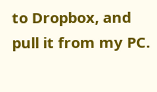to Dropbox, and pull it from my PC.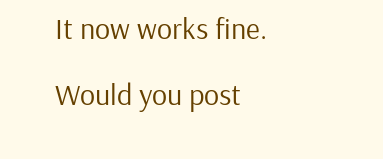It now works fine.

Would you post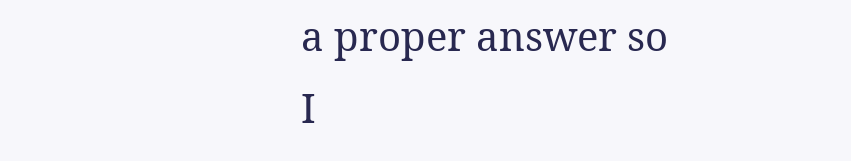a proper answer so I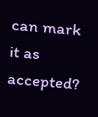can mark it as accepted?